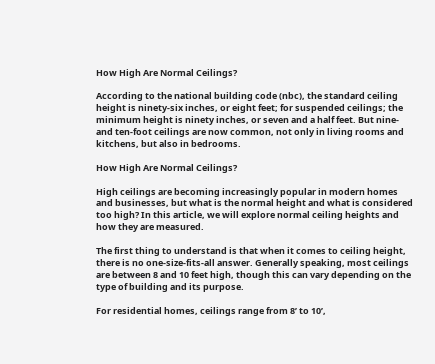How High Are Normal Ceilings?

According to the national building code (nbc), the standard ceiling height is ninety-six inches, or eight feet; for suspended ceilings; the minimum height is ninety inches, or seven and a half feet. But nine- and ten-foot ceilings are now common, not only in living rooms and kitchens, but also in bedrooms.

How High Are Normal Ceilings?

High ceilings are becoming increasingly popular in modern homes and businesses, but what is the normal height and what is considered too high? In this article, we will explore normal ceiling heights and how they are measured.

The first thing to understand is that when it comes to ceiling height, there is no one-size-fits-all answer. Generally speaking, most ceilings are between 8 and 10 feet high, though this can vary depending on the type of building and its purpose.

For residential homes, ceilings range from 8’ to 10’,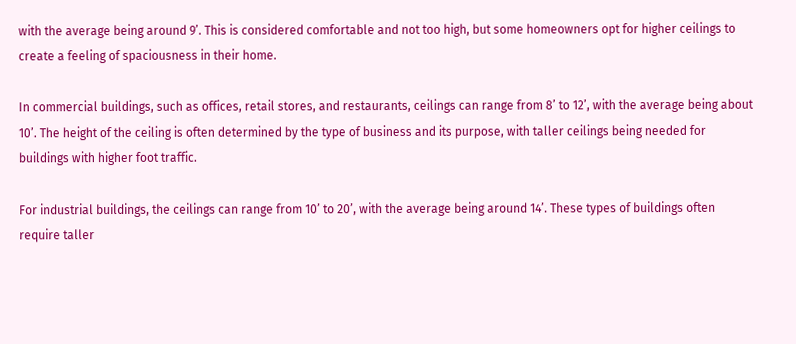with the average being around 9’. This is considered comfortable and not too high, but some homeowners opt for higher ceilings to create a feeling of spaciousness in their home.

In commercial buildings, such as offices, retail stores, and restaurants, ceilings can range from 8’ to 12’, with the average being about 10’. The height of the ceiling is often determined by the type of business and its purpose, with taller ceilings being needed for buildings with higher foot traffic.

For industrial buildings, the ceilings can range from 10’ to 20’, with the average being around 14’. These types of buildings often require taller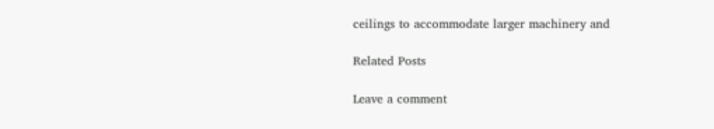ceilings to accommodate larger machinery and

Related Posts

Leave a comment